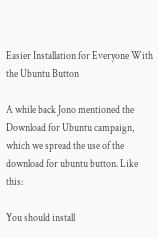Easier Installation for Everyone With the Ubuntu Button

A while back Jono mentioned the Download for Ubuntu campaign, which we spread the use of the download for ubuntu button. Like this:

You should install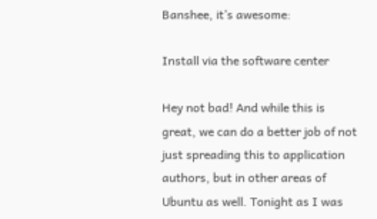Banshee, it’s awesome:

Install via the software center

Hey not bad! And while this is great, we can do a better job of not just spreading this to application authors, but in other areas of Ubuntu as well. Tonight as I was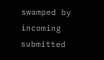swamped by incoming submitted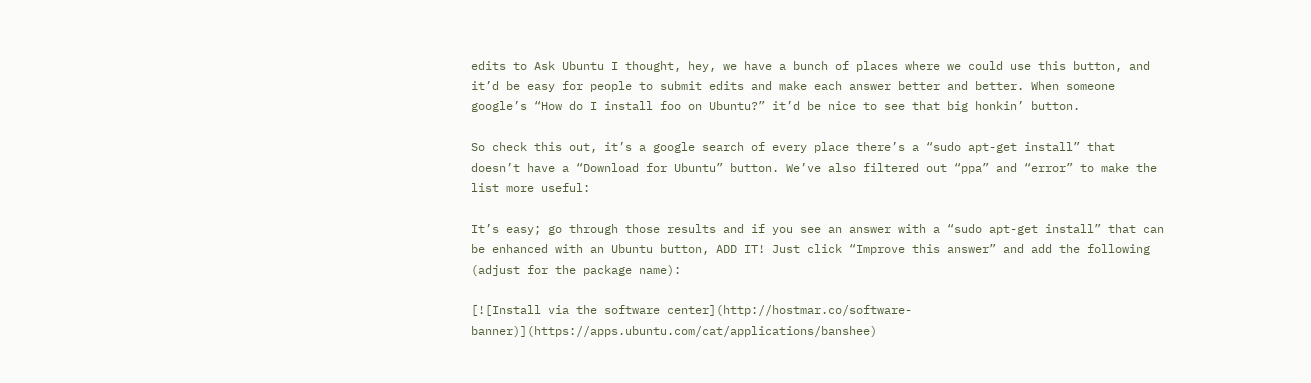edits to Ask Ubuntu I thought, hey, we have a bunch of places where we could use this button, and it’d be easy for people to submit edits and make each answer better and better. When someone google’s “How do I install foo on Ubuntu?” it’d be nice to see that big honkin’ button.

So check this out, it’s a google search of every place there’s a “sudo apt-get install” that doesn’t have a “Download for Ubuntu” button. We’ve also filtered out “ppa” and “error” to make the list more useful:

It’s easy; go through those results and if you see an answer with a “sudo apt-get install” that can be enhanced with an Ubuntu button, ADD IT! Just click “Improve this answer” and add the following (adjust for the package name):

[![Install via the software center](http://hostmar.co/software-banner)](https://apps.ubuntu.com/cat/applications/banshee)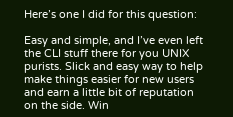Here’s one I did for this question:

Easy and simple, and I’ve even left the CLI stuff there for you UNIX purists. Slick and easy way to help make things easier for new users and earn a little bit of reputation on the side. Win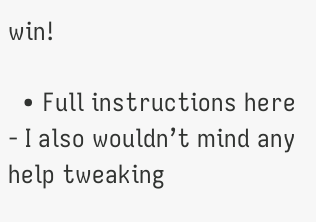win!

  • Full instructions here - I also wouldn’t mind any help tweaking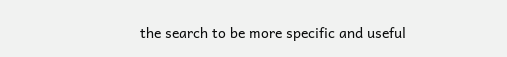the search to be more specific and useful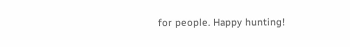for people. Happy hunting!